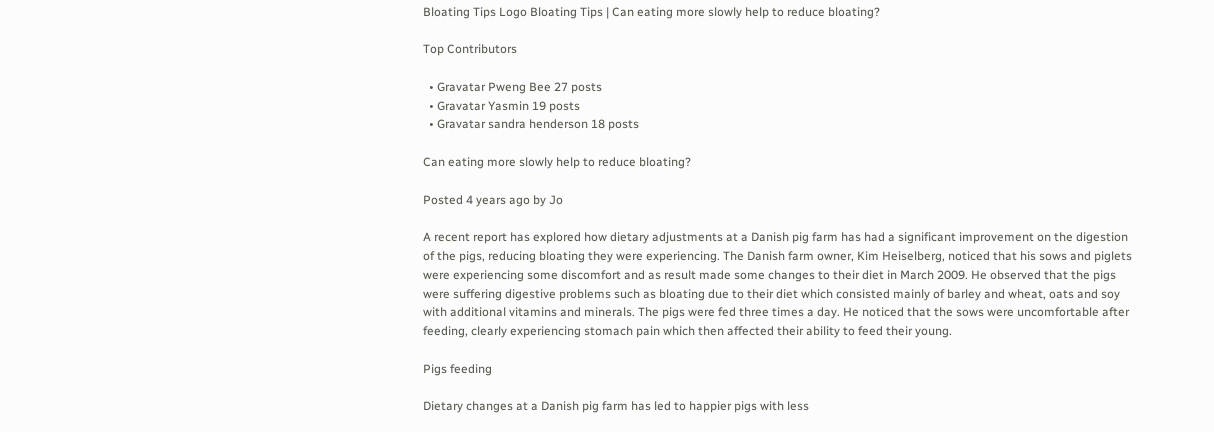Bloating Tips Logo Bloating Tips | Can eating more slowly help to reduce bloating?

Top Contributors

  • Gravatar Pweng Bee 27 posts
  • Gravatar Yasmin 19 posts
  • Gravatar sandra henderson 18 posts

Can eating more slowly help to reduce bloating?

Posted 4 years ago by Jo

A recent report has explored how dietary adjustments at a Danish pig farm has had a significant improvement on the digestion of the pigs, reducing bloating they were experiencing. The Danish farm owner, Kim Heiselberg, noticed that his sows and piglets were experiencing some discomfort and as result made some changes to their diet in March 2009. He observed that the pigs were suffering digestive problems such as bloating due to their diet which consisted mainly of barley and wheat, oats and soy with additional vitamins and minerals. The pigs were fed three times a day. He noticed that the sows were uncomfortable after feeding, clearly experiencing stomach pain which then affected their ability to feed their young.

Pigs feeding

Dietary changes at a Danish pig farm has led to happier pigs with less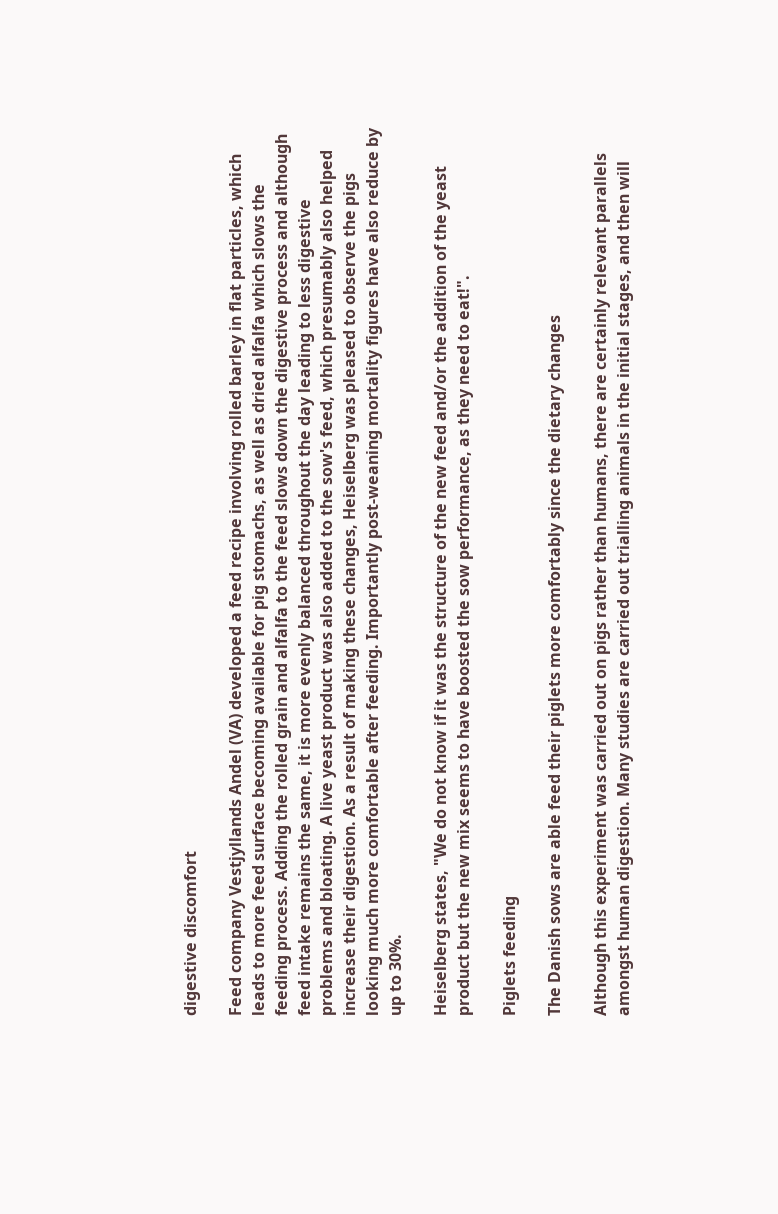digestive discomfort

Feed company Vestjyllands Andel (VA) developed a feed recipe involving rolled barley in flat particles, which leads to more feed surface becoming available for pig stomachs, as well as dried alfalfa which slows the feeding process. Adding the rolled grain and alfalfa to the feed slows down the digestive process and although feed intake remains the same, it is more evenly balanced throughout the day leading to less digestive problems and bloating. A live yeast product was also added to the sow's feed, which presumably also helped increase their digestion. As a result of making these changes, Heiselberg was pleased to observe the pigs looking much more comfortable after feeding. Importantly post-weaning mortality figures have also reduce by up to 30%.

Heiselberg states, "We do not know if it was the structure of the new feed and/or the addition of the yeast product but the new mix seems to have boosted the sow performance, as they need to eat!".

Piglets feeding

The Danish sows are able feed their piglets more comfortably since the dietary changes

Although this experiment was carried out on pigs rather than humans, there are certainly relevant parallels amongst human digestion. Many studies are carried out trialling animals in the initial stages, and then will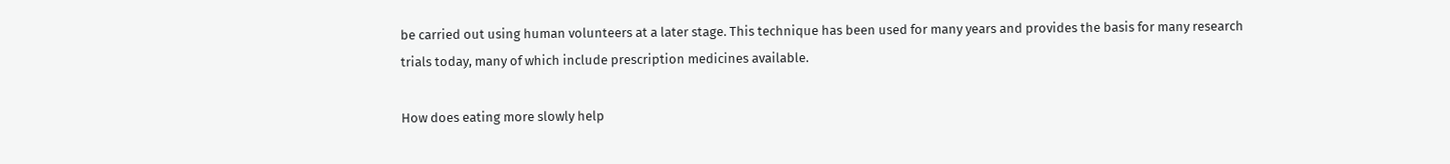be carried out using human volunteers at a later stage. This technique has been used for many years and provides the basis for many research trials today, many of which include prescription medicines available.

How does eating more slowly help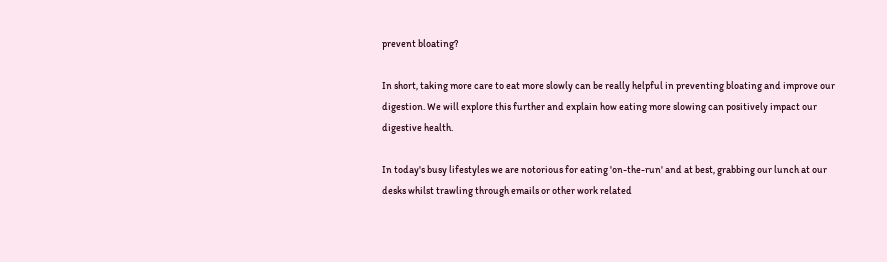prevent bloating?

In short, taking more care to eat more slowly can be really helpful in preventing bloating and improve our digestion. We will explore this further and explain how eating more slowing can positively impact our digestive health.

In today's busy lifestyles we are notorious for eating 'on-the-run' and at best, grabbing our lunch at our desks whilst trawling through emails or other work related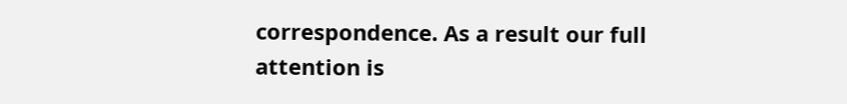correspondence. As a result our full attention is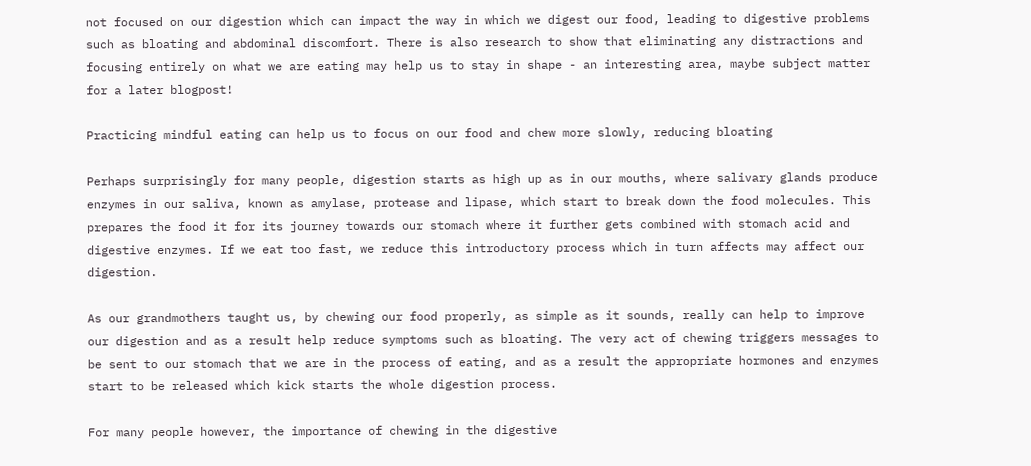not focused on our digestion which can impact the way in which we digest our food, leading to digestive problems such as bloating and abdominal discomfort. There is also research to show that eliminating any distractions and focusing entirely on what we are eating may help us to stay in shape - an interesting area, maybe subject matter for a later blogpost!

Practicing mindful eating can help us to focus on our food and chew more slowly, reducing bloating

Perhaps surprisingly for many people, digestion starts as high up as in our mouths, where salivary glands produce enzymes in our saliva, known as amylase, protease and lipase, which start to break down the food molecules. This prepares the food it for its journey towards our stomach where it further gets combined with stomach acid and digestive enzymes. If we eat too fast, we reduce this introductory process which in turn affects may affect our digestion.

As our grandmothers taught us, by chewing our food properly, as simple as it sounds, really can help to improve our digestion and as a result help reduce symptoms such as bloating. The very act of chewing triggers messages to be sent to our stomach that we are in the process of eating, and as a result the appropriate hormones and enzymes start to be released which kick starts the whole digestion process.

For many people however, the importance of chewing in the digestive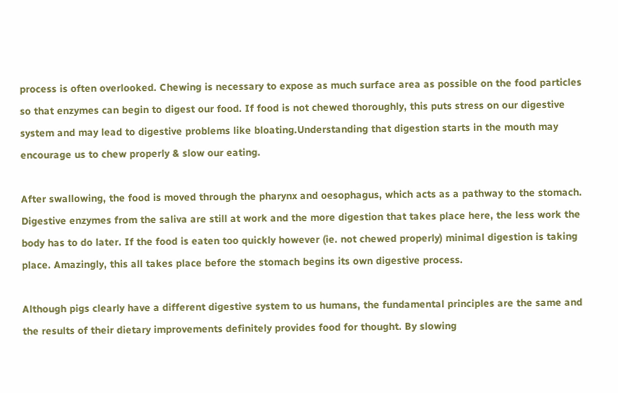process is often overlooked. Chewing is necessary to expose as much surface area as possible on the food particles so that enzymes can begin to digest our food. If food is not chewed thoroughly, this puts stress on our digestive system and may lead to digestive problems like bloating.Understanding that digestion starts in the mouth may encourage us to chew properly & slow our eating.

After swallowing, the food is moved through the pharynx and oesophagus, which acts as a pathway to the stomach. Digestive enzymes from the saliva are still at work and the more digestion that takes place here, the less work the body has to do later. If the food is eaten too quickly however (ie. not chewed properly) minimal digestion is taking place. Amazingly, this all takes place before the stomach begins its own digestive process.

Although pigs clearly have a different digestive system to us humans, the fundamental principles are the same and the results of their dietary improvements definitely provides food for thought. By slowing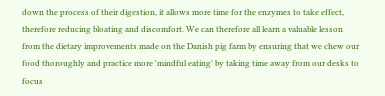down the process of their digestion, it allows more time for the enzymes to take effect, therefore reducing bloating and discomfort. We can therefore all learn a valuable lesson from the dietary improvements made on the Danish pig farm by ensuring that we chew our food thoroughly and practice more 'mindful eating' by taking time away from our desks to focus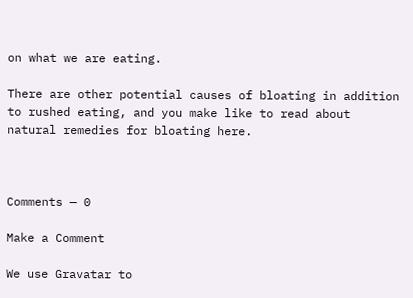on what we are eating.

There are other potential causes of bloating in addition to rushed eating, and you make like to read about natural remedies for bloating here.



Comments — 0

Make a Comment

We use Gravatar to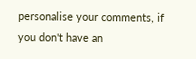personalise your comments, if you don't have an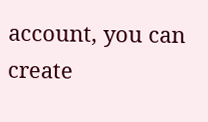account, you can create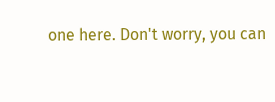one here. Don't worry, you can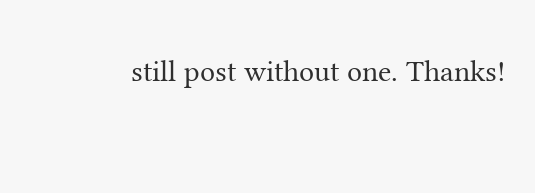still post without one. Thanks!